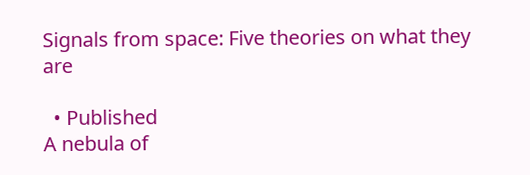Signals from space: Five theories on what they are

  • Published
A nebula of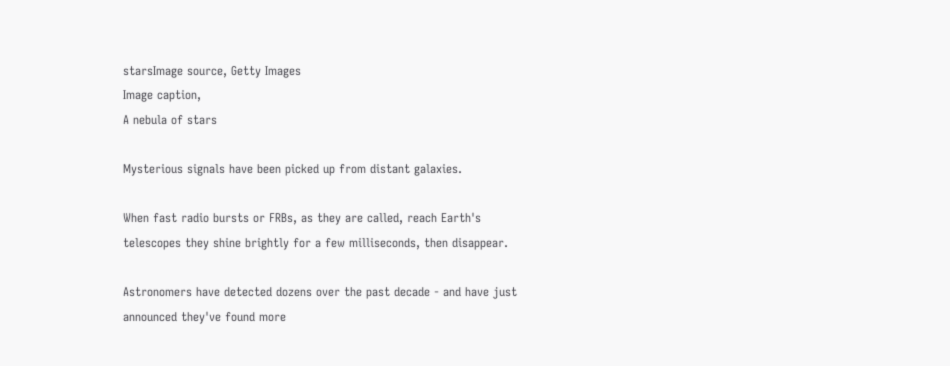starsImage source, Getty Images
Image caption,
A nebula of stars

Mysterious signals have been picked up from distant galaxies.

When fast radio bursts or FRBs, as they are called, reach Earth's telescopes they shine brightly for a few milliseconds, then disappear.

Astronomers have detected dozens over the past decade - and have just announced they've found more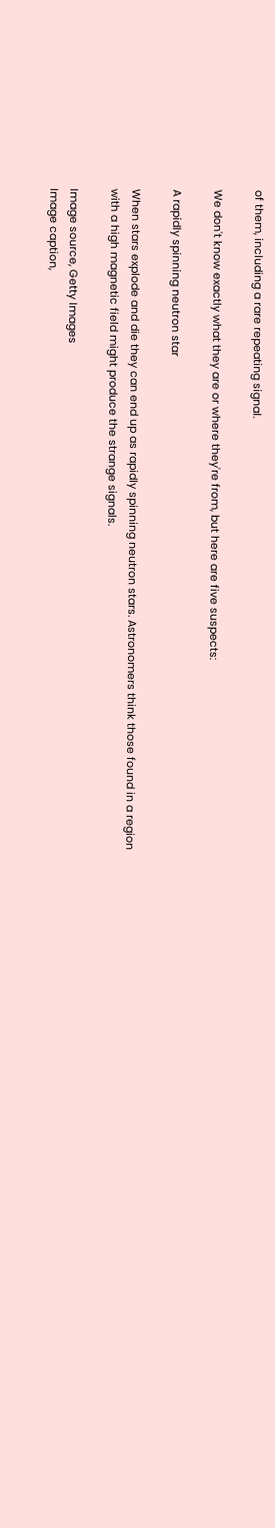of them, including a rare repeating signal.

We don't know exactly what they are or where they're from, but here are five suspects:

A rapidly spinning neutron star

When stars explode and die they can end up as rapidly spinning neutron stars. Astronomers think those found in a region with a high magnetic field might produce the strange signals.

Image source, Getty Images
Image caption,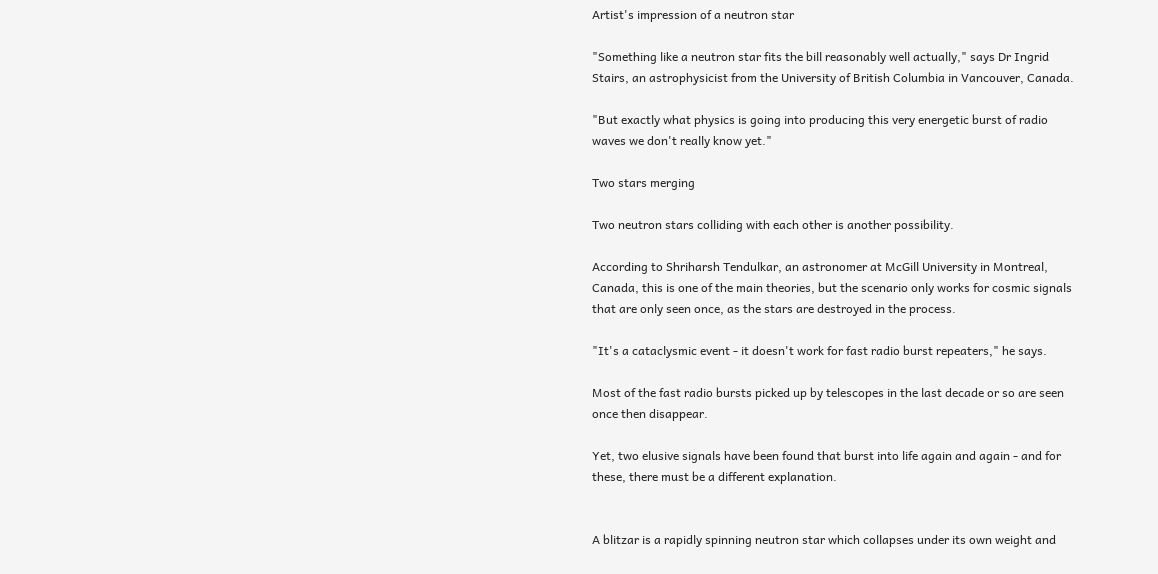Artist's impression of a neutron star

"Something like a neutron star fits the bill reasonably well actually," says Dr Ingrid Stairs, an astrophysicist from the University of British Columbia in Vancouver, Canada.

"But exactly what physics is going into producing this very energetic burst of radio waves we don't really know yet."

Two stars merging

Two neutron stars colliding with each other is another possibility.

According to Shriharsh Tendulkar, an astronomer at McGill University in Montreal, Canada, this is one of the main theories, but the scenario only works for cosmic signals that are only seen once, as the stars are destroyed in the process.

"It's a cataclysmic event - it doesn't work for fast radio burst repeaters," he says.

Most of the fast radio bursts picked up by telescopes in the last decade or so are seen once then disappear.

Yet, two elusive signals have been found that burst into life again and again - and for these, there must be a different explanation.


A blitzar is a rapidly spinning neutron star which collapses under its own weight and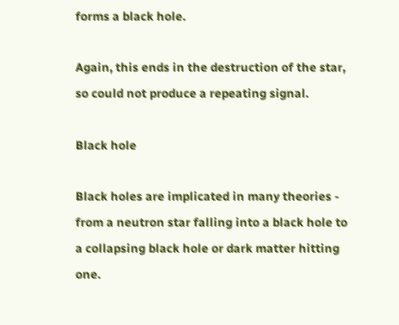forms a black hole.

Again, this ends in the destruction of the star, so could not produce a repeating signal.

Black hole

Black holes are implicated in many theories - from a neutron star falling into a black hole to a collapsing black hole or dark matter hitting one.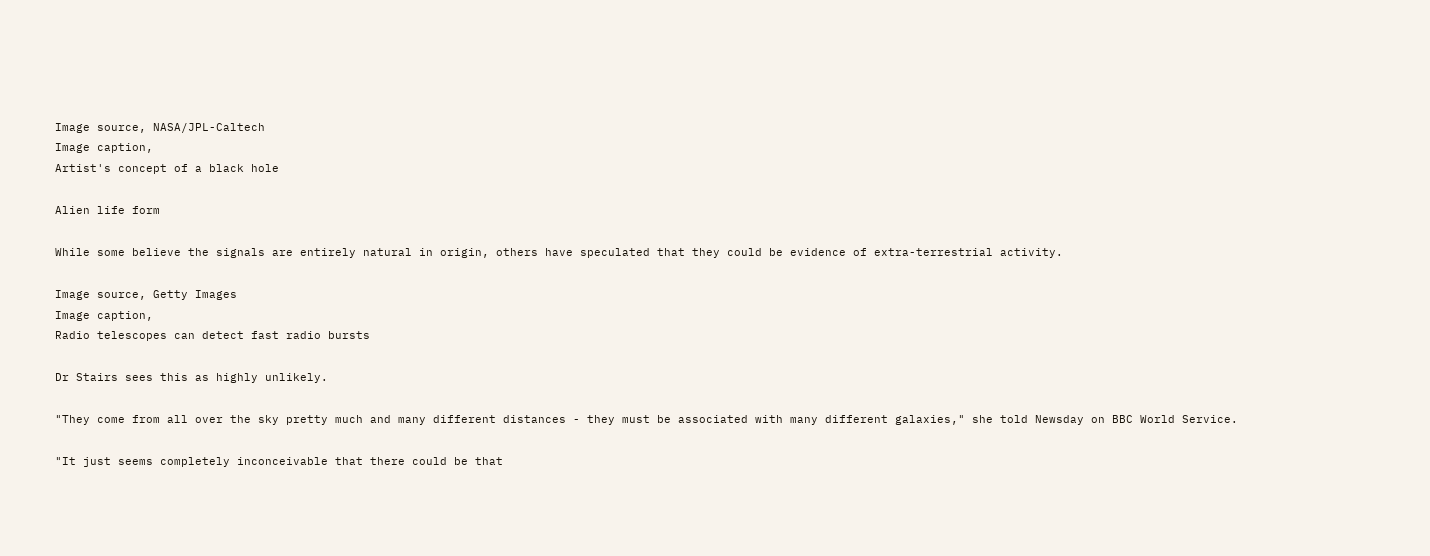Image source, NASA/JPL-Caltech
Image caption,
Artist's concept of a black hole

Alien life form

While some believe the signals are entirely natural in origin, others have speculated that they could be evidence of extra-terrestrial activity.

Image source, Getty Images
Image caption,
Radio telescopes can detect fast radio bursts

Dr Stairs sees this as highly unlikely.

"They come from all over the sky pretty much and many different distances - they must be associated with many different galaxies," she told Newsday on BBC World Service.

"It just seems completely inconceivable that there could be that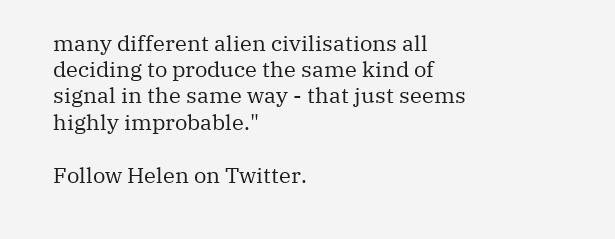many different alien civilisations all deciding to produce the same kind of signal in the same way - that just seems highly improbable."

Follow Helen on Twitter.